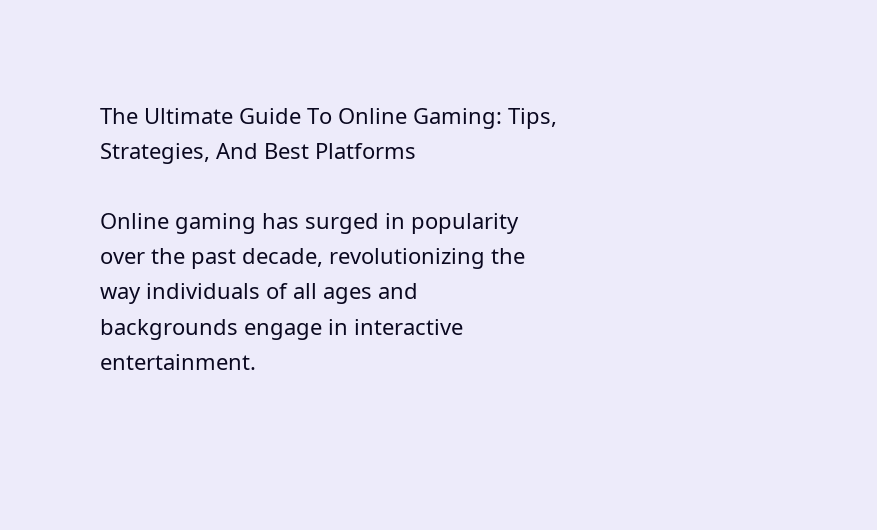The Ultimate Guide To Online Gaming: Tips, Strategies, And Best Platforms

Online gaming has surged in popularity over the past decade, revolutionizing the way individuals of all ages and backgrounds engage in interactive entertainment.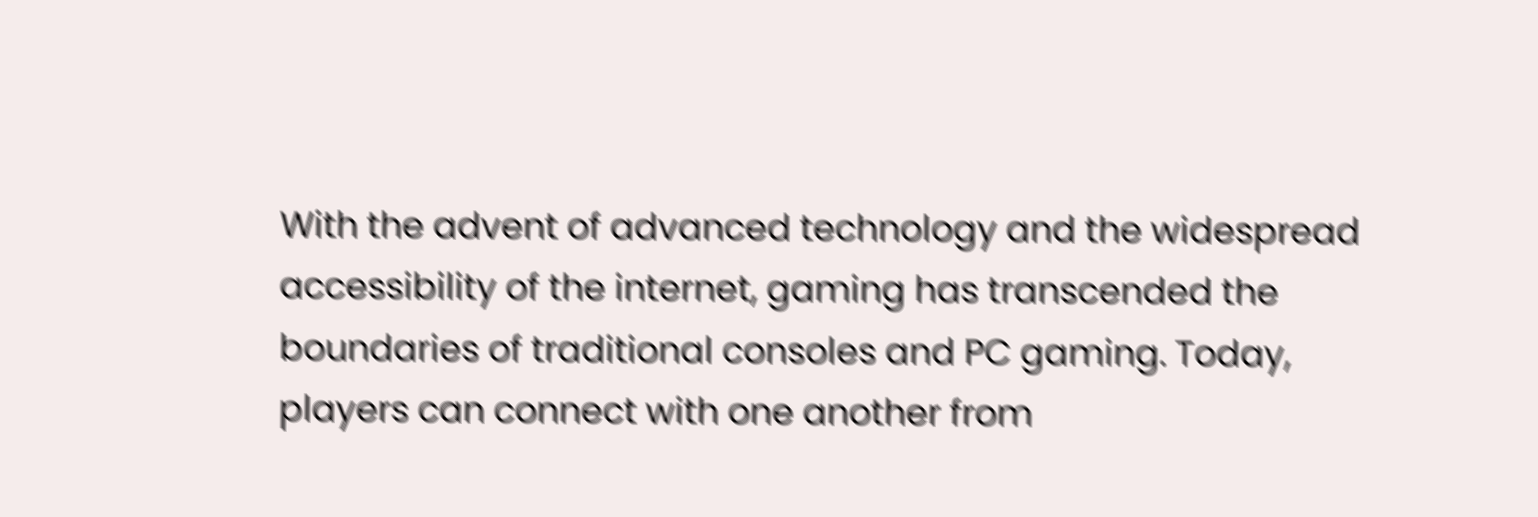With the advent of advanced technology and the widespread accessibility of the internet, gaming has transcended the boundaries of traditional consoles and PC gaming. Today, players can connect with one another from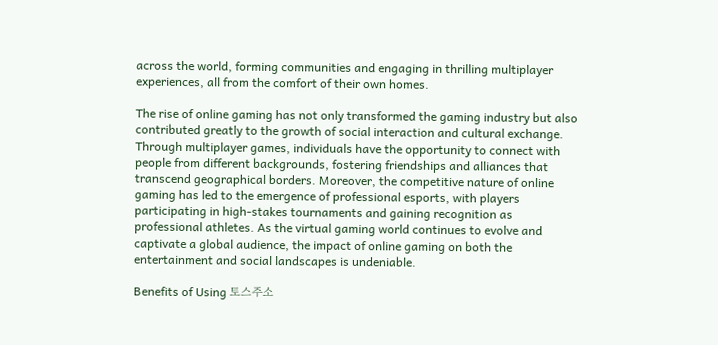across the world, forming communities and engaging in thrilling multiplayer experiences, all from the comfort of their own homes.

The rise of online gaming has not only transformed the gaming industry but also contributed greatly to the growth of social interaction and cultural exchange. Through multiplayer games, individuals have the opportunity to connect with people from different backgrounds, fostering friendships and alliances that transcend geographical borders. Moreover, the competitive nature of online gaming has led to the emergence of professional esports, with players participating in high-stakes tournaments and gaining recognition as professional athletes. As the virtual gaming world continues to evolve and captivate a global audience, the impact of online gaming on both the entertainment and social landscapes is undeniable.

Benefits of Using 토스주소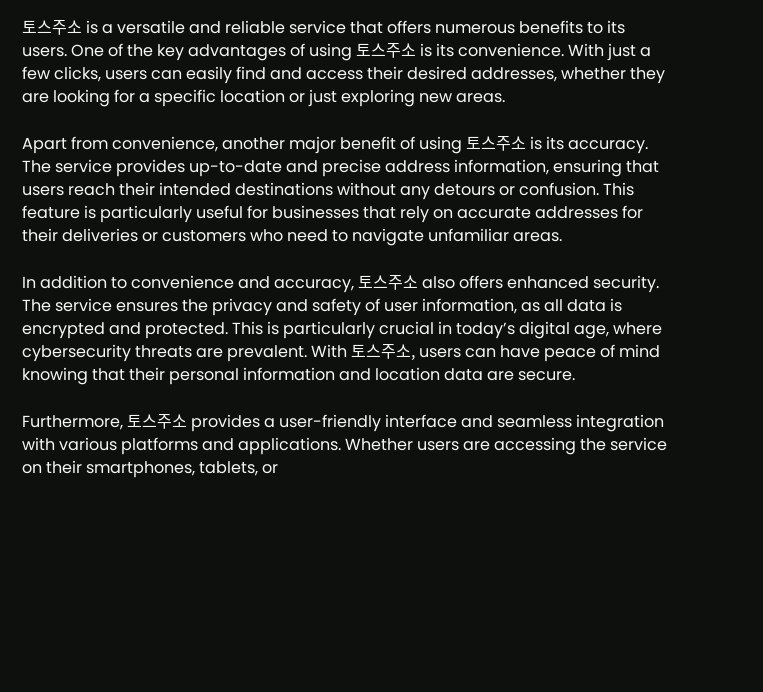토스주소 is a versatile and reliable service that offers numerous benefits to its users. One of the key advantages of using 토스주소 is its convenience. With just a few clicks, users can easily find and access their desired addresses, whether they are looking for a specific location or just exploring new areas.

Apart from convenience, another major benefit of using 토스주소 is its accuracy. The service provides up-to-date and precise address information, ensuring that users reach their intended destinations without any detours or confusion. This feature is particularly useful for businesses that rely on accurate addresses for their deliveries or customers who need to navigate unfamiliar areas.

In addition to convenience and accuracy, 토스주소 also offers enhanced security. The service ensures the privacy and safety of user information, as all data is encrypted and protected. This is particularly crucial in today’s digital age, where cybersecurity threats are prevalent. With 토스주소, users can have peace of mind knowing that their personal information and location data are secure.

Furthermore, 토스주소 provides a user-friendly interface and seamless integration with various platforms and applications. Whether users are accessing the service on their smartphones, tablets, or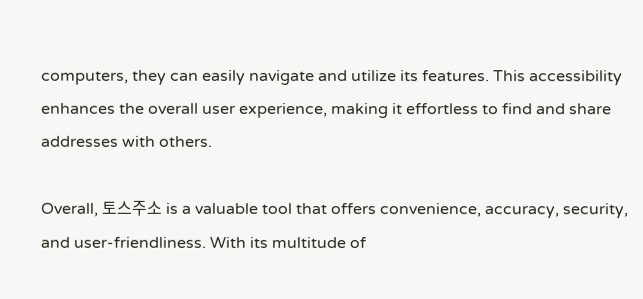computers, they can easily navigate and utilize its features. This accessibility enhances the overall user experience, making it effortless to find and share addresses with others.

Overall, 토스주소 is a valuable tool that offers convenience, accuracy, security, and user-friendliness. With its multitude of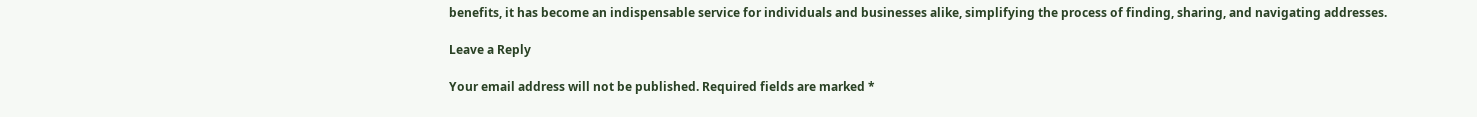benefits, it has become an indispensable service for individuals and businesses alike, simplifying the process of finding, sharing, and navigating addresses.

Leave a Reply

Your email address will not be published. Required fields are marked *